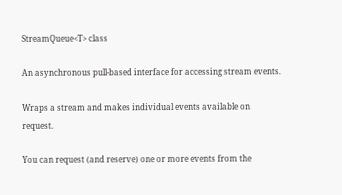StreamQueue<T> class

An asynchronous pull-based interface for accessing stream events.

Wraps a stream and makes individual events available on request.

You can request (and reserve) one or more events from the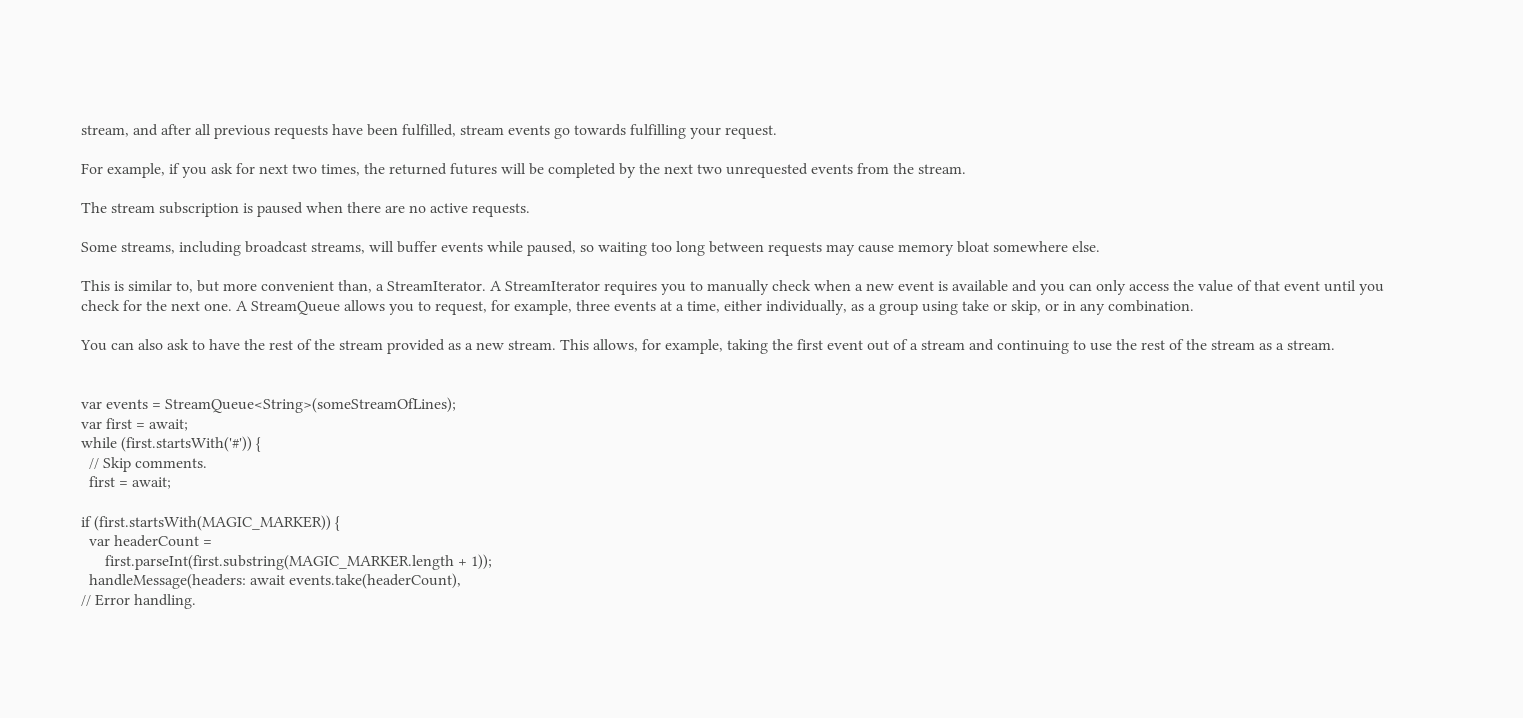stream, and after all previous requests have been fulfilled, stream events go towards fulfilling your request.

For example, if you ask for next two times, the returned futures will be completed by the next two unrequested events from the stream.

The stream subscription is paused when there are no active requests.

Some streams, including broadcast streams, will buffer events while paused, so waiting too long between requests may cause memory bloat somewhere else.

This is similar to, but more convenient than, a StreamIterator. A StreamIterator requires you to manually check when a new event is available and you can only access the value of that event until you check for the next one. A StreamQueue allows you to request, for example, three events at a time, either individually, as a group using take or skip, or in any combination.

You can also ask to have the rest of the stream provided as a new stream. This allows, for example, taking the first event out of a stream and continuing to use the rest of the stream as a stream.


var events = StreamQueue<String>(someStreamOfLines);
var first = await;
while (first.startsWith('#')) {
  // Skip comments.
  first = await;

if (first.startsWith(MAGIC_MARKER)) {
  var headerCount =
      first.parseInt(first.substring(MAGIC_MARKER.length + 1));
  handleMessage(headers: await events.take(headerCount),
// Error handling.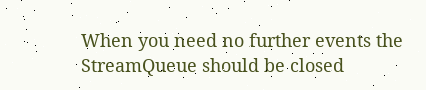When you need no further events the StreamQueue should be closed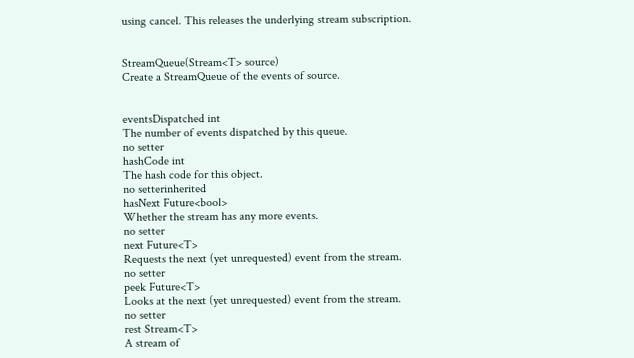using cancel. This releases the underlying stream subscription.


StreamQueue(Stream<T> source)
Create a StreamQueue of the events of source.


eventsDispatched int
The number of events dispatched by this queue.
no setter
hashCode int
The hash code for this object.
no setterinherited
hasNext Future<bool>
Whether the stream has any more events.
no setter
next Future<T>
Requests the next (yet unrequested) event from the stream.
no setter
peek Future<T>
Looks at the next (yet unrequested) event from the stream.
no setter
rest Stream<T>
A stream of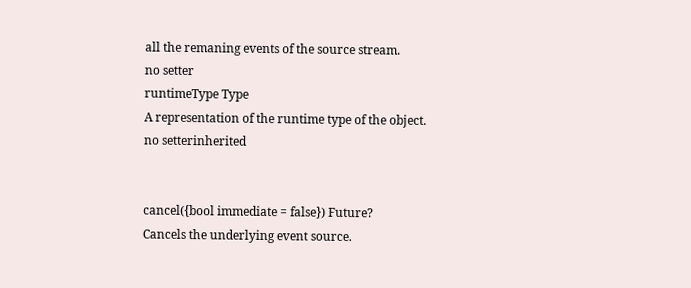all the remaning events of the source stream.
no setter
runtimeType Type
A representation of the runtime type of the object.
no setterinherited


cancel({bool immediate = false}) Future?
Cancels the underlying event source.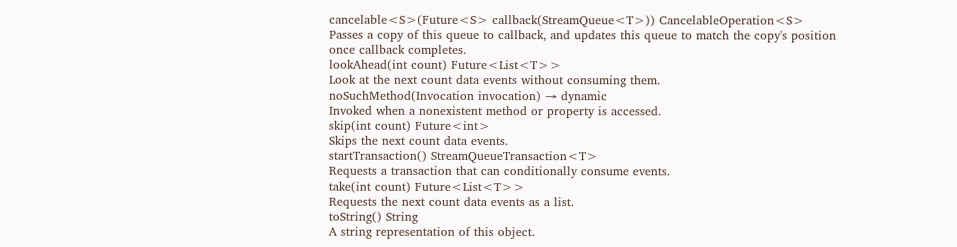cancelable<S>(Future<S> callback(StreamQueue<T>)) CancelableOperation<S>
Passes a copy of this queue to callback, and updates this queue to match the copy's position once callback completes.
lookAhead(int count) Future<List<T>>
Look at the next count data events without consuming them.
noSuchMethod(Invocation invocation) → dynamic
Invoked when a nonexistent method or property is accessed.
skip(int count) Future<int>
Skips the next count data events.
startTransaction() StreamQueueTransaction<T>
Requests a transaction that can conditionally consume events.
take(int count) Future<List<T>>
Requests the next count data events as a list.
toString() String
A string representation of this object.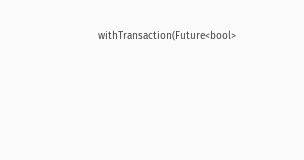withTransaction(Future<bool>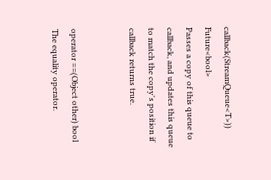callback(StreamQueue<T>)) Future<bool>
Passes a copy of this queue to callback, and updates this queue to match the copy's position if callback returns true.


operator ==(Object other) bool
The equality operator.